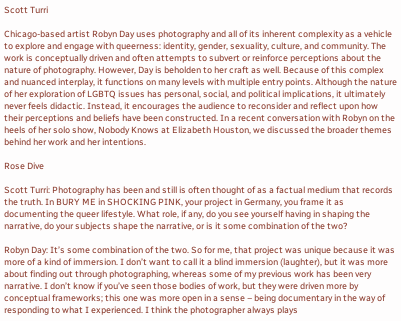Scott Turri

Chicago-based artist Robyn Day uses photography and all of its inherent complexity as a vehicle to explore and engage with queerness: identity, gender, sexuality, culture, and community. The work is conceptually driven and often attempts to subvert or reinforce perceptions about the nature of photography. However, Day is beholden to her craft as well. Because of this complex and nuanced interplay, it functions on many levels with multiple entry points. Although the nature of her exploration of LGBTQ issues has personal, social, and political implications, it ultimately never feels didactic. Instead, it encourages the audience to reconsider and reflect upon how their perceptions and beliefs have been constructed. In a recent conversation with Robyn on the heels of her solo show, Nobody Knows at Elizabeth Houston, we discussed the broader themes behind her work and her intentions.

Rose Dive

Scott Turri: Photography has been and still is often thought of as a factual medium that records the truth. In BURY ME in SHOCKING PINK, your project in Germany, you frame it as documenting the queer lifestyle. What role, if any, do you see yourself having in shaping the narrative, do your subjects shape the narrative, or is it some combination of the two?

Robyn Day: It’s some combination of the two. So for me, that project was unique because it was more of a kind of immersion. I don’t want to call it a blind immersion (laughter), but it was more about finding out through photographing, whereas some of my previous work has been very narrative. I don’t know if you’ve seen those bodies of work, but they were driven more by conceptual frameworks; this one was more open in a sense – being documentary in the way of responding to what I experienced. I think the photographer always plays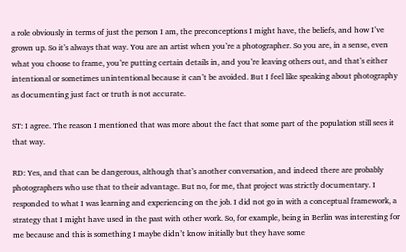a role obviously in terms of just the person I am, the preconceptions I might have, the beliefs, and how I’ve grown up. So it’s always that way. You are an artist when you’re a photographer. So you are, in a sense, even what you choose to frame, you’re putting certain details in, and you’re leaving others out, and that’s either intentional or sometimes unintentional because it can’t be avoided. But I feel like speaking about photography as documenting just fact or truth is not accurate.

ST: I agree. The reason I mentioned that was more about the fact that some part of the population still sees it that way.

RD: Yes, and that can be dangerous, although that’s another conversation, and indeed there are probably photographers who use that to their advantage. But no, for me, that project was strictly documentary. I responded to what I was learning and experiencing on the job. I did not go in with a conceptual framework, a strategy that I might have used in the past with other work. So, for example, being in Berlin was interesting for me because and this is something I maybe didn’t know initially but they have some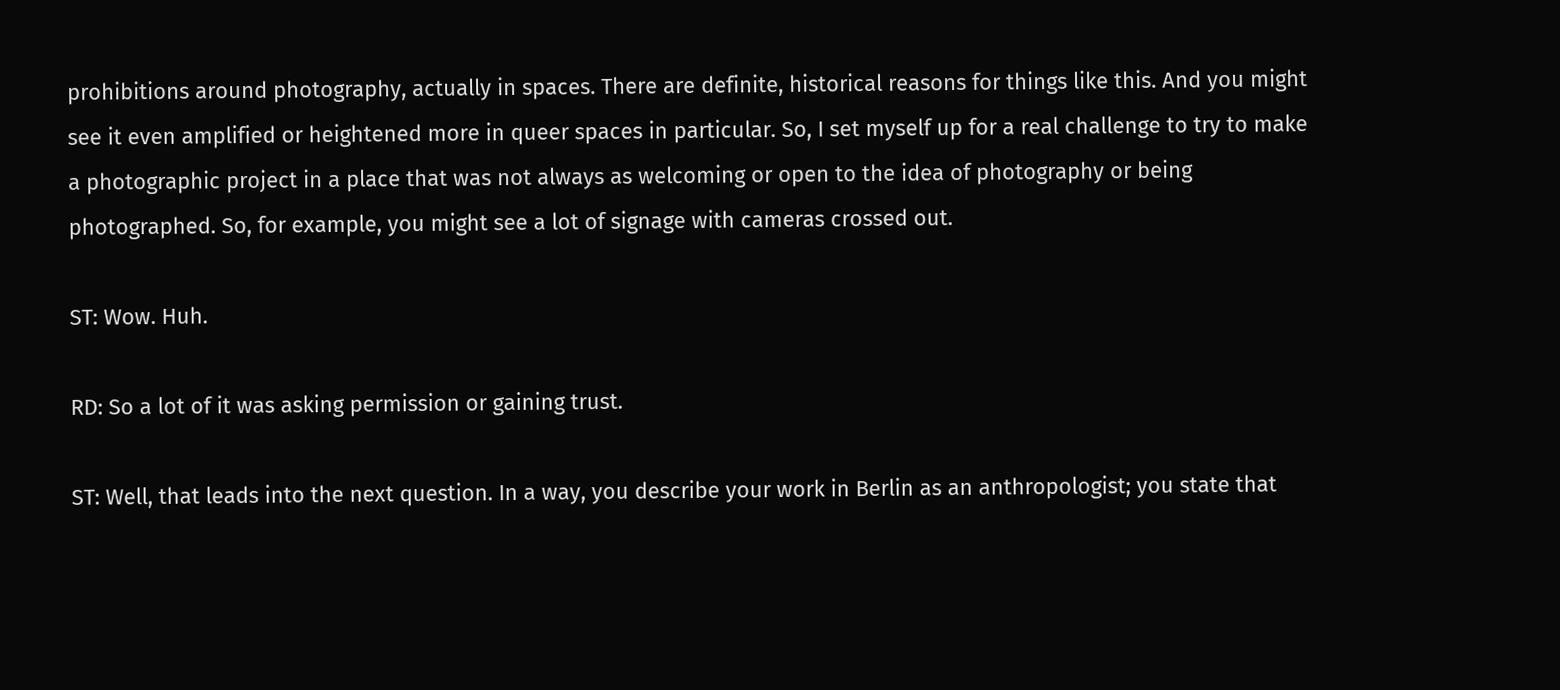prohibitions around photography, actually in spaces. There are definite, historical reasons for things like this. And you might see it even amplified or heightened more in queer spaces in particular. So, I set myself up for a real challenge to try to make a photographic project in a place that was not always as welcoming or open to the idea of photography or being photographed. So, for example, you might see a lot of signage with cameras crossed out.

ST: Wow. Huh.

RD: So a lot of it was asking permission or gaining trust.

ST: Well, that leads into the next question. In a way, you describe your work in Berlin as an anthropologist; you state that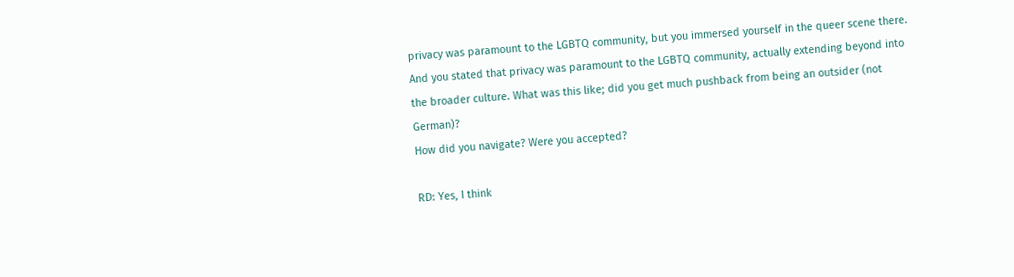privacy was paramount to the LGBTQ community, but you immersed yourself in the queer scene there. And you stated that privacy was paramount to the LGBTQ community, actually extending beyond into the broader culture. What was this like; did you get much pushback from being an outsider (not German)?
How did you navigate? Were you accepted?

RD: Yes, I think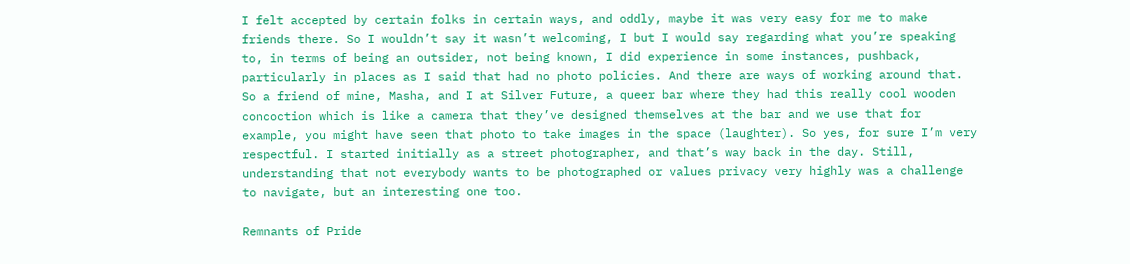I felt accepted by certain folks in certain ways, and oddly, maybe it was very easy for me to make friends there. So I wouldn’t say it wasn’t welcoming, I but I would say regarding what you’re speaking to, in terms of being an outsider, not being known, I did experience in some instances, pushback, particularly in places as I said that had no photo policies. And there are ways of working around that. So a friend of mine, Masha, and I at Silver Future, a queer bar where they had this really cool wooden concoction which is like a camera that they’ve designed themselves at the bar and we use that for example, you might have seen that photo to take images in the space (laughter). So yes, for sure I’m very respectful. I started initially as a street photographer, and that’s way back in the day. Still, understanding that not everybody wants to be photographed or values privacy very highly was a challenge to navigate, but an interesting one too.

Remnants of Pride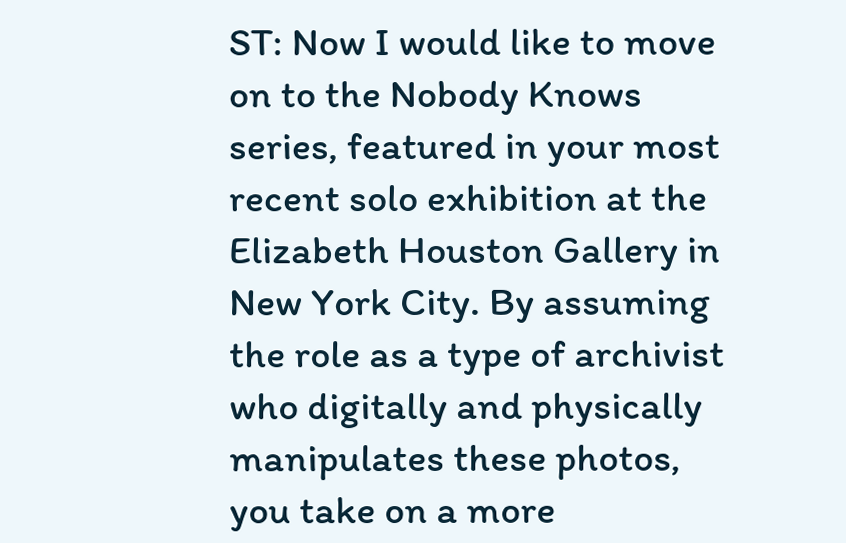ST: Now I would like to move on to the Nobody Knows series, featured in your most recent solo exhibition at the Elizabeth Houston Gallery in New York City. By assuming the role as a type of archivist who digitally and physically manipulates these photos, you take on a more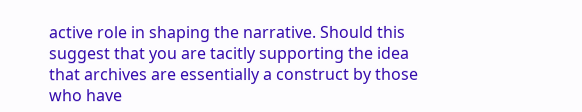active role in shaping the narrative. Should this suggest that you are tacitly supporting the idea that archives are essentially a construct by those who have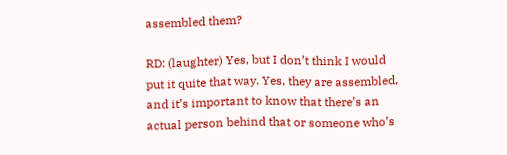assembled them?

RD: (laughter) Yes, but I don’t think I would put it quite that way. Yes, they are assembled, and it’s important to know that there’s an actual person behind that or someone who’s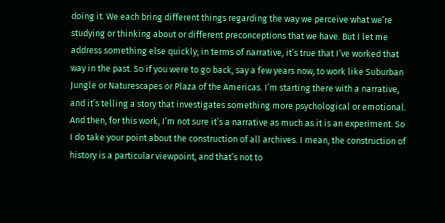doing it. We each bring different things regarding the way we perceive what we’re studying or thinking about or different preconceptions that we have. But I let me address something else quickly; in terms of narrative, it’s true that I’ve worked that way in the past. So if you were to go back, say a few years now, to work like Suburban Jungle or Naturescapes or Plaza of the Americas. I’m starting there with a narrative, and it’s telling a story that investigates something more psychological or emotional. And then, for this work, I’m not sure it’s a narrative as much as it is an experiment. So I do take your point about the construction of all archives. I mean, the construction of history is a particular viewpoint, and that’s not to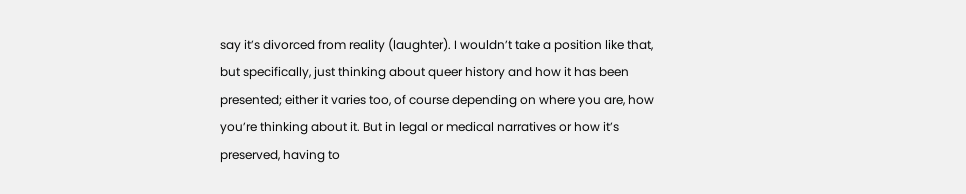say it’s divorced from reality (laughter). I wouldn’t take a position like that, but specifically, just thinking about queer history and how it has been presented; either it varies too, of course depending on where you are, how you’re thinking about it. But in legal or medical narratives or how it’s preserved, having to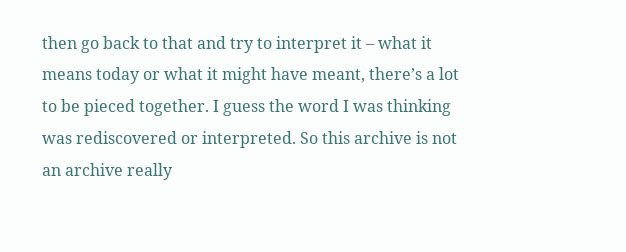then go back to that and try to interpret it – what it means today or what it might have meant, there’s a lot to be pieced together. I guess the word I was thinking was rediscovered or interpreted. So this archive is not an archive really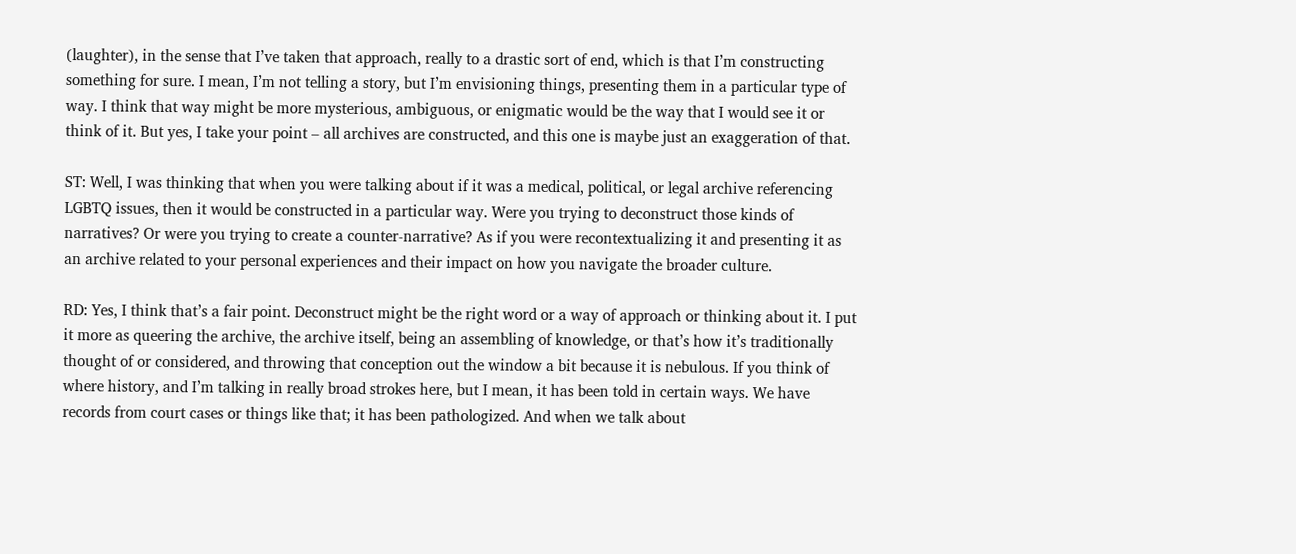(laughter), in the sense that I’ve taken that approach, really to a drastic sort of end, which is that I’m constructing something for sure. I mean, I’m not telling a story, but I’m envisioning things, presenting them in a particular type of way. I think that way might be more mysterious, ambiguous, or enigmatic would be the way that I would see it or think of it. But yes, I take your point – all archives are constructed, and this one is maybe just an exaggeration of that.

ST: Well, I was thinking that when you were talking about if it was a medical, political, or legal archive referencing LGBTQ issues, then it would be constructed in a particular way. Were you trying to deconstruct those kinds of narratives? Or were you trying to create a counter-narrative? As if you were recontextualizing it and presenting it as an archive related to your personal experiences and their impact on how you navigate the broader culture.

RD: Yes, I think that’s a fair point. Deconstruct might be the right word or a way of approach or thinking about it. I put it more as queering the archive, the archive itself, being an assembling of knowledge, or that’s how it’s traditionally thought of or considered, and throwing that conception out the window a bit because it is nebulous. If you think of where history, and I’m talking in really broad strokes here, but I mean, it has been told in certain ways. We have records from court cases or things like that; it has been pathologized. And when we talk about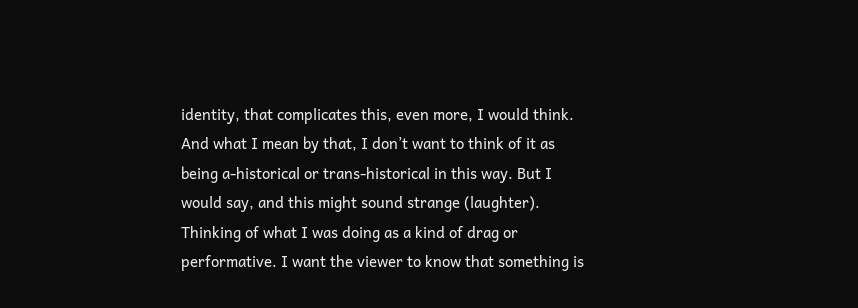identity, that complicates this, even more, I would think. And what I mean by that, I don’t want to think of it as being a-historical or trans-historical in this way. But I would say, and this might sound strange (laughter). Thinking of what I was doing as a kind of drag or performative. I want the viewer to know that something is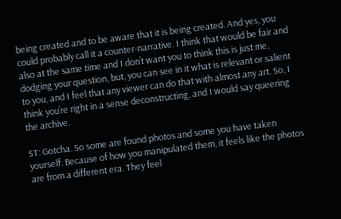being created and to be aware that it is being created. And yes, you could probably call it a counter-narrative. I think that would be fair and also at the same time and I don’t want you to think this is just me, dodging your question, but, you can see in it what is relevant or salient to you, and I feel that any viewer can do that with almost any art. So, I think you’re right in a sense deconstructing, and I would say queering the archive.

ST: Gotcha. So some are found photos and some you have taken yourself. Because of how you manipulated them, it feels like the photos are from a different era. They feel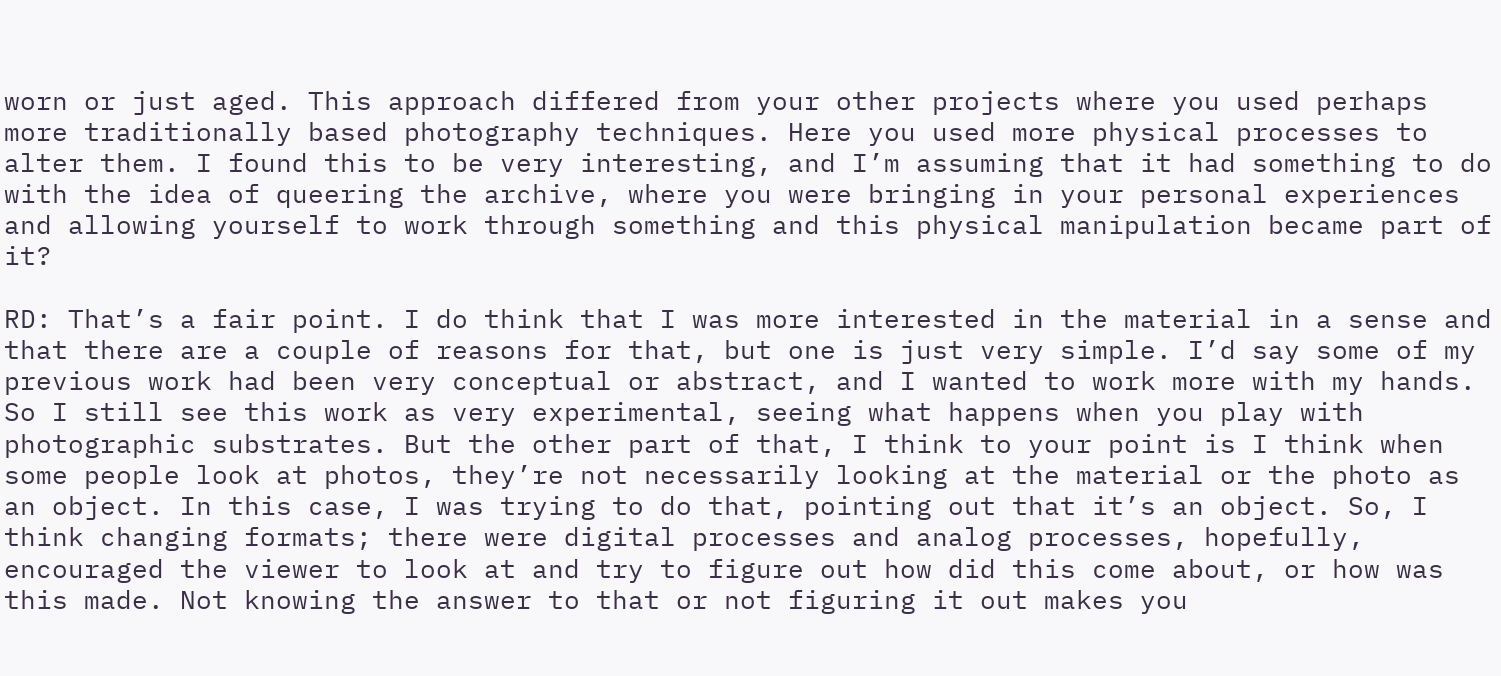worn or just aged. This approach differed from your other projects where you used perhaps more traditionally based photography techniques. Here you used more physical processes to alter them. I found this to be very interesting, and I’m assuming that it had something to do with the idea of queering the archive, where you were bringing in your personal experiences and allowing yourself to work through something and this physical manipulation became part of it?

RD: That’s a fair point. I do think that I was more interested in the material in a sense and that there are a couple of reasons for that, but one is just very simple. I’d say some of my previous work had been very conceptual or abstract, and I wanted to work more with my hands. So I still see this work as very experimental, seeing what happens when you play with photographic substrates. But the other part of that, I think to your point is I think when some people look at photos, they’re not necessarily looking at the material or the photo as an object. In this case, I was trying to do that, pointing out that it’s an object. So, I think changing formats; there were digital processes and analog processes, hopefully, encouraged the viewer to look at and try to figure out how did this come about, or how was this made. Not knowing the answer to that or not figuring it out makes you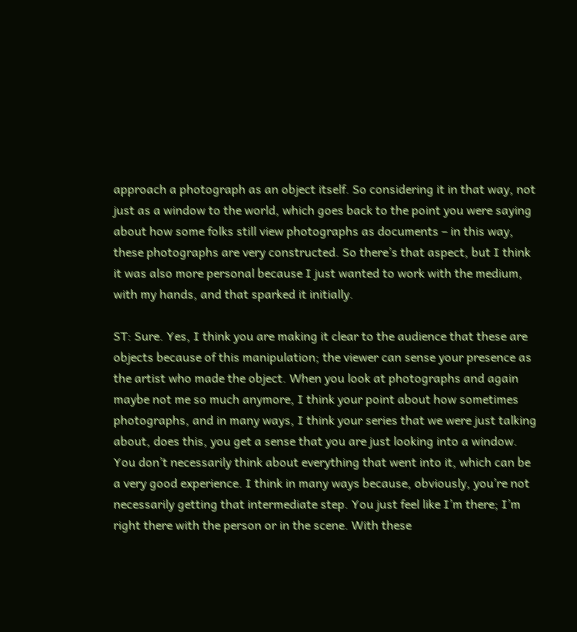approach a photograph as an object itself. So considering it in that way, not just as a window to the world, which goes back to the point you were saying about how some folks still view photographs as documents – in this way, these photographs are very constructed. So there’s that aspect, but I think it was also more personal because I just wanted to work with the medium, with my hands, and that sparked it initially.

ST: Sure. Yes, I think you are making it clear to the audience that these are objects because of this manipulation; the viewer can sense your presence as the artist who made the object. When you look at photographs and again maybe not me so much anymore, I think your point about how sometimes photographs, and in many ways, I think your series that we were just talking about, does this, you get a sense that you are just looking into a window. You don’t necessarily think about everything that went into it, which can be a very good experience. I think in many ways because, obviously, you’re not necessarily getting that intermediate step. You just feel like I’m there; I’m right there with the person or in the scene. With these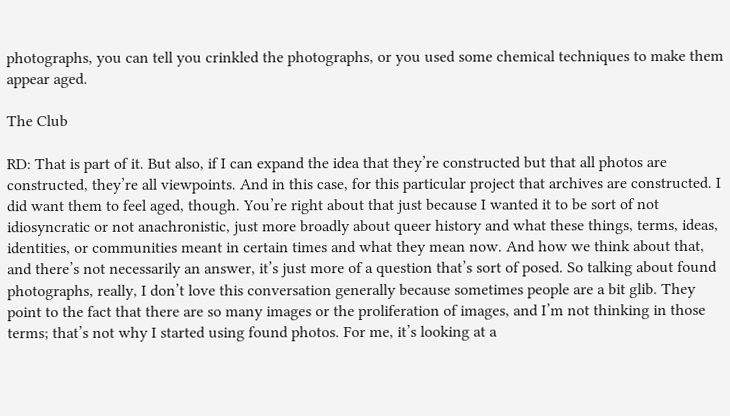photographs, you can tell you crinkled the photographs, or you used some chemical techniques to make them appear aged.

The Club

RD: That is part of it. But also, if I can expand the idea that they’re constructed but that all photos are constructed, they’re all viewpoints. And in this case, for this particular project that archives are constructed. I did want them to feel aged, though. You’re right about that just because I wanted it to be sort of not idiosyncratic or not anachronistic, just more broadly about queer history and what these things, terms, ideas, identities, or communities meant in certain times and what they mean now. And how we think about that, and there’s not necessarily an answer, it’s just more of a question that’s sort of posed. So talking about found photographs, really, I don’t love this conversation generally because sometimes people are a bit glib. They point to the fact that there are so many images or the proliferation of images, and I’m not thinking in those terms; that’s not why I started using found photos. For me, it’s looking at a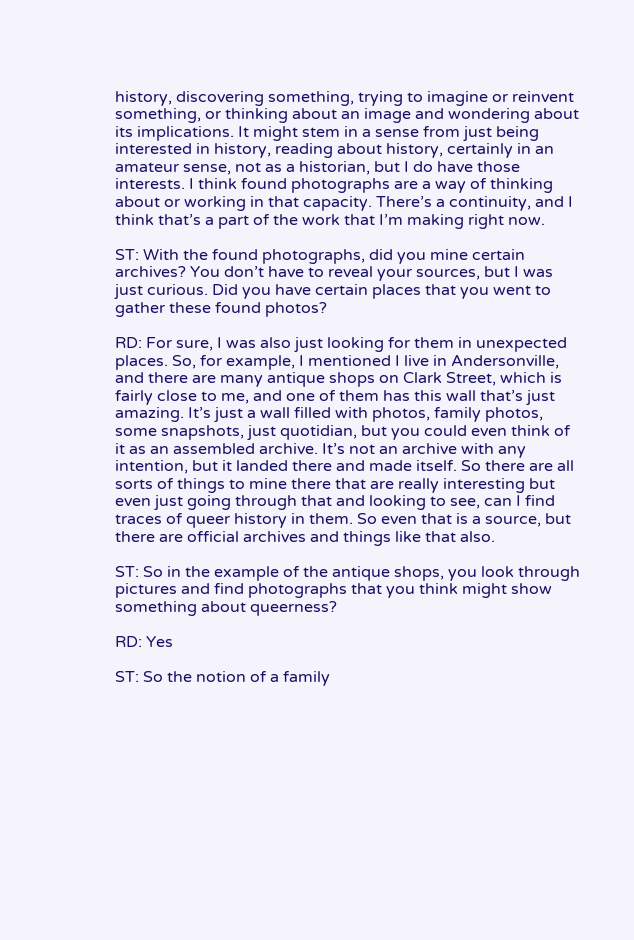history, discovering something, trying to imagine or reinvent something, or thinking about an image and wondering about its implications. It might stem in a sense from just being interested in history, reading about history, certainly in an amateur sense, not as a historian, but I do have those interests. I think found photographs are a way of thinking about or working in that capacity. There’s a continuity, and I think that’s a part of the work that I’m making right now.

ST: With the found photographs, did you mine certain archives? You don’t have to reveal your sources, but I was just curious. Did you have certain places that you went to gather these found photos?

RD: For sure, I was also just looking for them in unexpected places. So, for example, I mentioned I live in Andersonville, and there are many antique shops on Clark Street, which is fairly close to me, and one of them has this wall that’s just amazing. It’s just a wall filled with photos, family photos, some snapshots, just quotidian, but you could even think of it as an assembled archive. It’s not an archive with any intention, but it landed there and made itself. So there are all sorts of things to mine there that are really interesting but even just going through that and looking to see, can I find traces of queer history in them. So even that is a source, but there are official archives and things like that also.

ST: So in the example of the antique shops, you look through pictures and find photographs that you think might show something about queerness?

RD: Yes

ST: So the notion of a family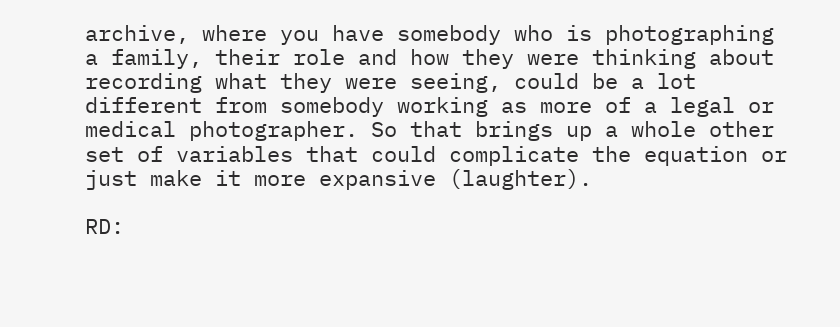archive, where you have somebody who is photographing a family, their role and how they were thinking about recording what they were seeing, could be a lot different from somebody working as more of a legal or medical photographer. So that brings up a whole other set of variables that could complicate the equation or just make it more expansive (laughter).

RD: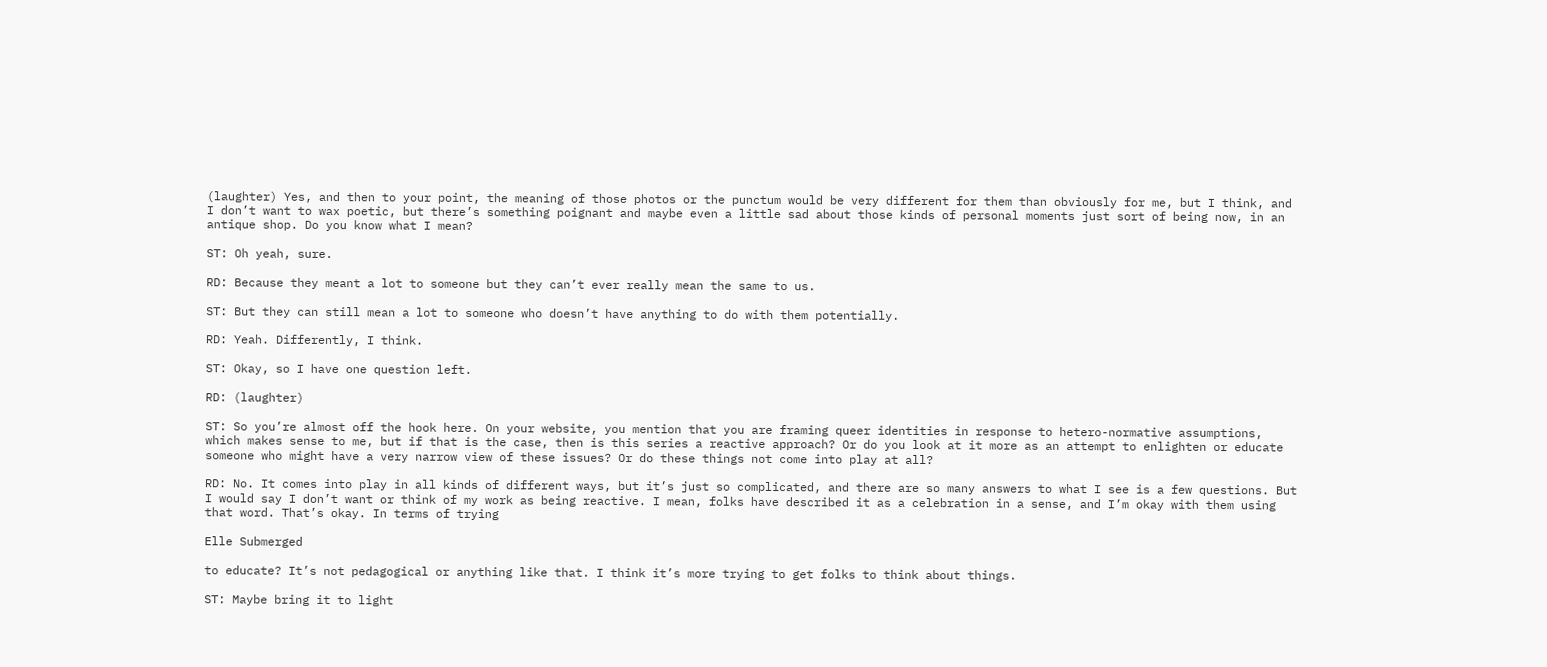(laughter) Yes, and then to your point, the meaning of those photos or the punctum would be very different for them than obviously for me, but I think, and I don’t want to wax poetic, but there’s something poignant and maybe even a little sad about those kinds of personal moments just sort of being now, in an antique shop. Do you know what I mean?

ST: Oh yeah, sure.

RD: Because they meant a lot to someone but they can’t ever really mean the same to us.

ST: But they can still mean a lot to someone who doesn’t have anything to do with them potentially.

RD: Yeah. Differently, I think.

ST: Okay, so I have one question left.

RD: (laughter)

ST: So you’re almost off the hook here. On your website, you mention that you are framing queer identities in response to hetero-normative assumptions, which makes sense to me, but if that is the case, then is this series a reactive approach? Or do you look at it more as an attempt to enlighten or educate someone who might have a very narrow view of these issues? Or do these things not come into play at all?

RD: No. It comes into play in all kinds of different ways, but it’s just so complicated, and there are so many answers to what I see is a few questions. But I would say I don’t want or think of my work as being reactive. I mean, folks have described it as a celebration in a sense, and I’m okay with them using that word. That’s okay. In terms of trying

Elle Submerged

to educate? It’s not pedagogical or anything like that. I think it’s more trying to get folks to think about things.

ST: Maybe bring it to light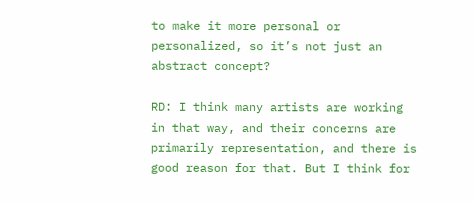to make it more personal or personalized, so it’s not just an abstract concept?

RD: I think many artists are working in that way, and their concerns are primarily representation, and there is good reason for that. But I think for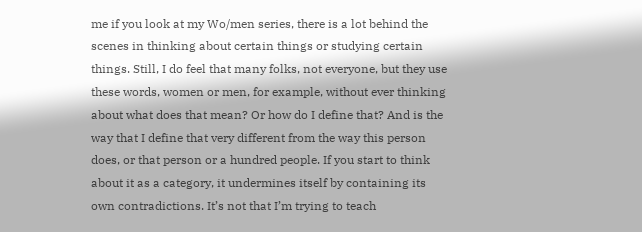me if you look at my Wo/men series, there is a lot behind the scenes in thinking about certain things or studying certain things. Still, I do feel that many folks, not everyone, but they use these words, women or men, for example, without ever thinking about what does that mean? Or how do I define that? And is the way that I define that very different from the way this person does, or that person or a hundred people. If you start to think about it as a category, it undermines itself by containing its own contradictions. It’s not that I’m trying to teach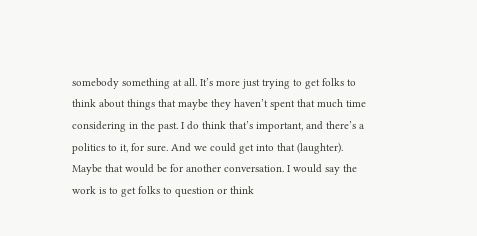somebody something at all. It’s more just trying to get folks to think about things that maybe they haven’t spent that much time considering in the past. I do think that’s important, and there’s a politics to it, for sure. And we could get into that (laughter). Maybe that would be for another conversation. I would say the work is to get folks to question or think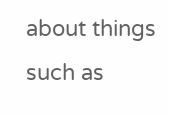about things such as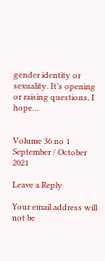gender identity or sexuality. It’s opening or raising questions, I hope…


Volume 36 no 1 September / October 2021

Leave a Reply

Your email address will not be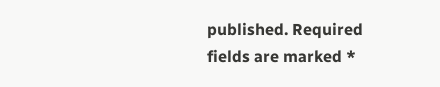published. Required fields are marked *